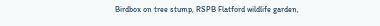Birdbox on tree stump, RSPB Flatford wildlife garden,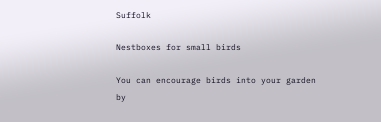Suffolk

Nestboxes for small birds

You can encourage birds into your garden by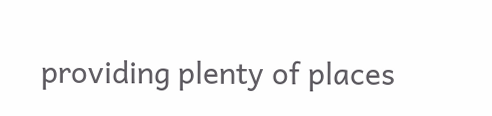providing plenty of places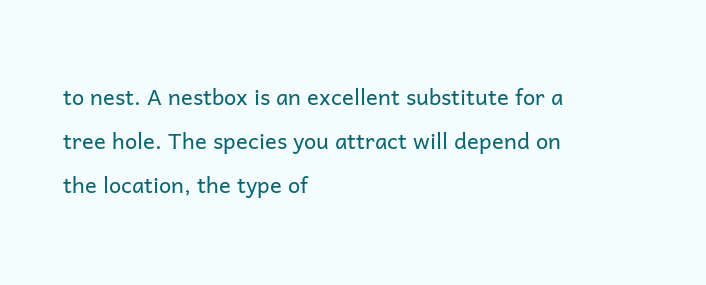to nest. A nestbox is an excellent substitute for a tree hole. The species you attract will depend on the location, the type of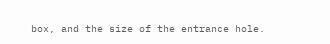box, and the size of the entrance hole.